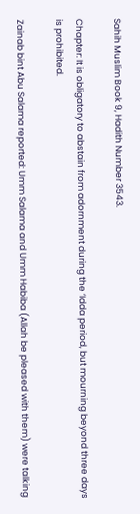Sahih Muslim Book 9, Hadith Number 3543.

Chapter: It is obligatory to abstain from adornment during the ‘Idda period, but mourning beyond three days is prohibited.

Zainab bint Abu Salama reported: Umm Salama and Umm Habiba (Allah be pleased with them) were talking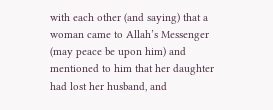with each other (and saying) that a woman came to Allah’s Messenger (may peace be upon him) and mentioned to him that her daughter had lost her husband, and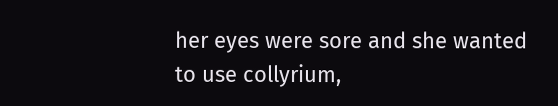her eyes were sore and she wanted to use collyrium,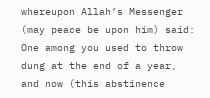whereupon Allah’s Messenger (may peace be upon him) said: One among you used to throw dung at the end of a year, and now (this abstinence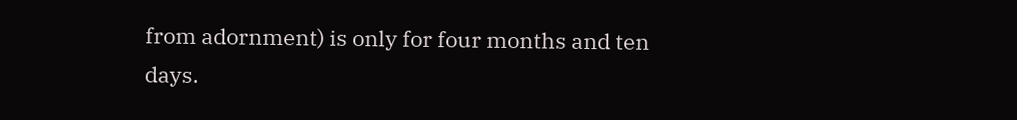from adornment) is only for four months and ten days.